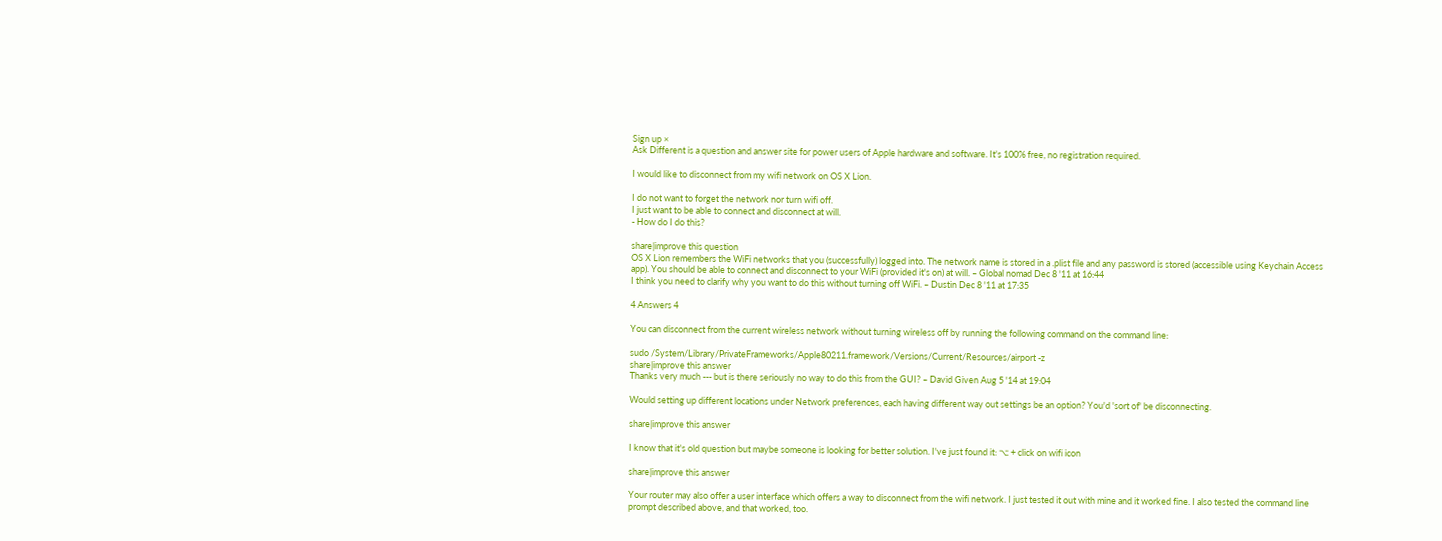Sign up ×
Ask Different is a question and answer site for power users of Apple hardware and software. It's 100% free, no registration required.

I would like to disconnect from my wifi network on OS X Lion.

I do not want to forget the network nor turn wifi off.
I just want to be able to connect and disconnect at will.
- How do I do this?

share|improve this question
OS X Lion remembers the WiFi networks that you (successfully) logged into. The network name is stored in a .plist file and any password is stored (accessible using Keychain Access app). You should be able to connect and disconnect to your WiFi (provided it's on) at will. – Global nomad Dec 8 '11 at 16:44
I think you need to clarify why you want to do this without turning off WiFi. – Dustin Dec 8 '11 at 17:35

4 Answers 4

You can disconnect from the current wireless network without turning wireless off by running the following command on the command line:

sudo /System/Library/PrivateFrameworks/Apple80211.framework/Versions/Current/Resources/airport -z
share|improve this answer
Thanks very much --- but is there seriously no way to do this from the GUI? – David Given Aug 5 '14 at 19:04

Would setting up different locations under Network preferences, each having different way out settings be an option? You'd 'sort of' be disconnecting.

share|improve this answer

I know that it's old question but maybe someone is looking for better solution. I've just found it: ⌥ + click on wifi icon

share|improve this answer

Your router may also offer a user interface which offers a way to disconnect from the wifi network. I just tested it out with mine and it worked fine. I also tested the command line prompt described above, and that worked, too.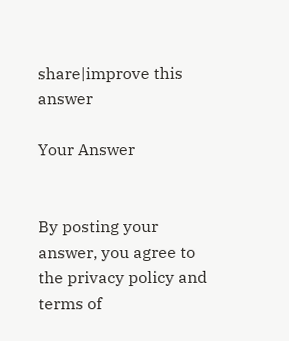share|improve this answer

Your Answer


By posting your answer, you agree to the privacy policy and terms of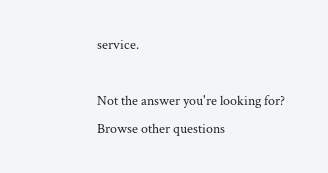service.

Not the answer you're looking for? Browse other questions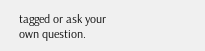tagged or ask your own question.